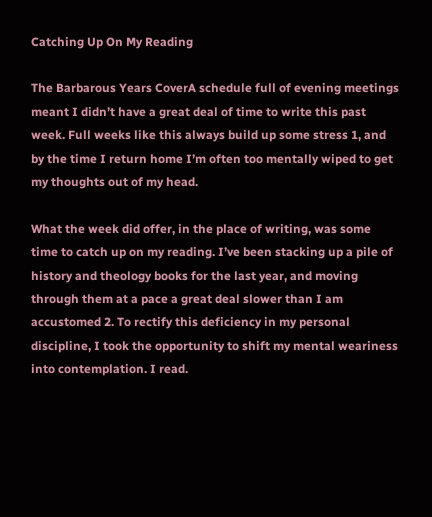Catching Up On My Reading

The Barbarous Years CoverA schedule full of evening meetings meant I didn’t have a great deal of time to write this past week. Full weeks like this always build up some stress 1, and by the time I return home I’m often too mentally wiped to get my thoughts out of my head.

What the week did offer, in the place of writing, was some time to catch up on my reading. I’ve been stacking up a pile of history and theology books for the last year, and moving through them at a pace a great deal slower than I am accustomed 2. To rectify this deficiency in my personal discipline, I took the opportunity to shift my mental weariness into contemplation. I read.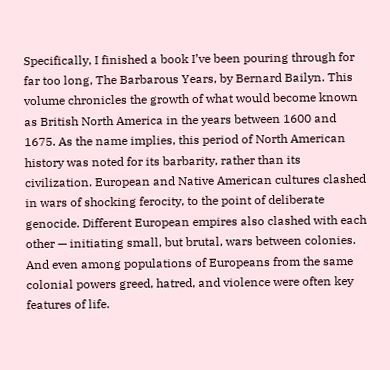Specifically, I finished a book I’ve been pouring through for far too long, The Barbarous Years, by Bernard Bailyn. This volume chronicles the growth of what would become known as British North America in the years between 1600 and 1675. As the name implies, this period of North American history was noted for its barbarity, rather than its civilization. European and Native American cultures clashed in wars of shocking ferocity, to the point of deliberate genocide. Different European empires also clashed with each other — initiating small, but brutal, wars between colonies. And even among populations of Europeans from the same colonial powers greed, hatred, and violence were often key features of life.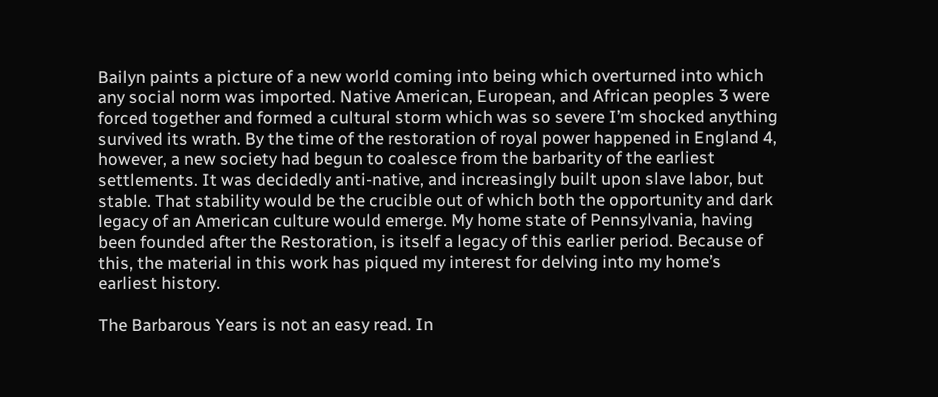Bailyn paints a picture of a new world coming into being which overturned into which any social norm was imported. Native American, European, and African peoples 3 were forced together and formed a cultural storm which was so severe I’m shocked anything survived its wrath. By the time of the restoration of royal power happened in England 4, however, a new society had begun to coalesce from the barbarity of the earliest settlements. It was decidedly anti-native, and increasingly built upon slave labor, but stable. That stability would be the crucible out of which both the opportunity and dark legacy of an American culture would emerge. My home state of Pennsylvania, having been founded after the Restoration, is itself a legacy of this earlier period. Because of this, the material in this work has piqued my interest for delving into my home’s earliest history.

The Barbarous Years is not an easy read. In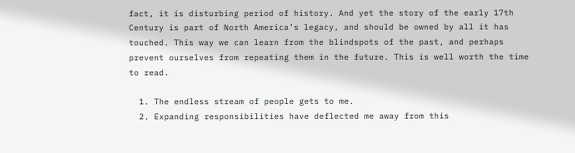fact, it is disturbing period of history. And yet the story of the early 17th Century is part of North America’s legacy, and should be owned by all it has touched. This way we can learn from the blindspots of the past, and perhaps prevent ourselves from repeating them in the future. This is well worth the time to read.

  1. The endless stream of people gets to me.
  2. Expanding responsibilities have deflected me away from this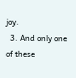joy.
  3. And only one of these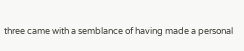three came with a semblance of having made a personal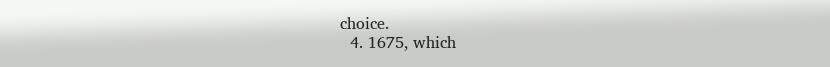choice.
  4. 1675, which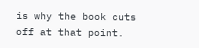is why the book cuts off at that point.